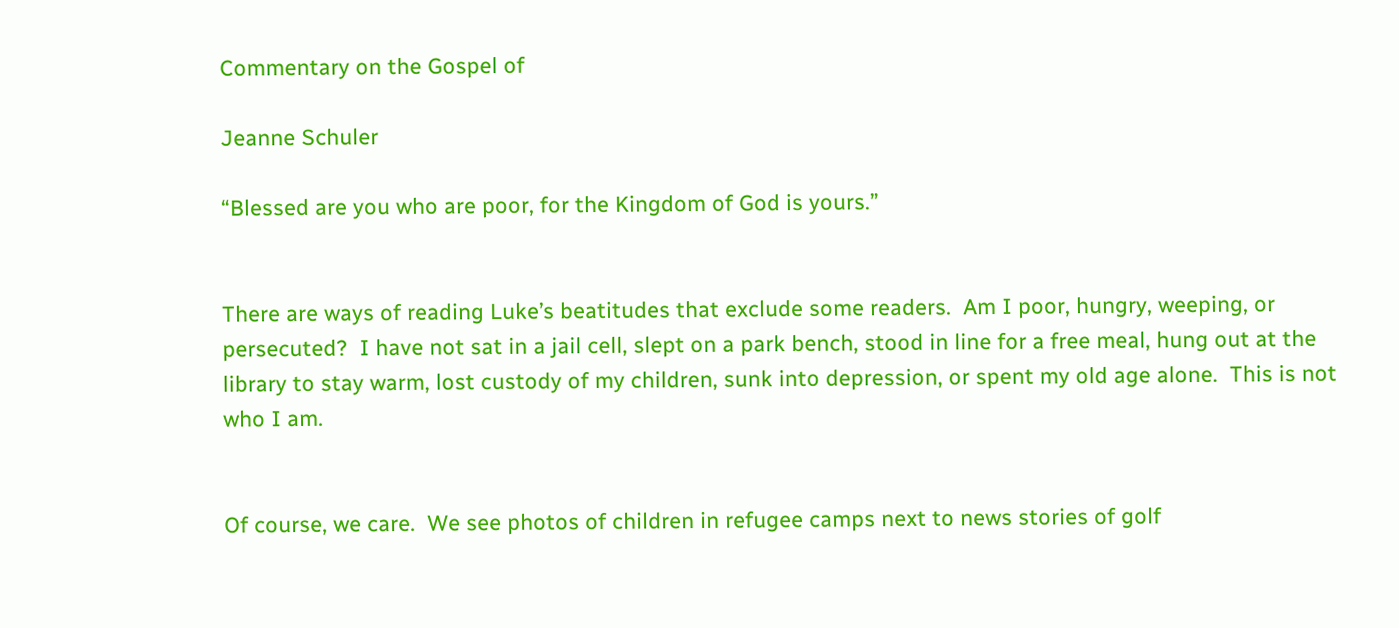Commentary on the Gospel of

Jeanne Schuler

“Blessed are you who are poor, for the Kingdom of God is yours.”


There are ways of reading Luke’s beatitudes that exclude some readers.  Am I poor, hungry, weeping, or persecuted?  I have not sat in a jail cell, slept on a park bench, stood in line for a free meal, hung out at the library to stay warm, lost custody of my children, sunk into depression, or spent my old age alone.  This is not who I am.


Of course, we care.  We see photos of children in refugee camps next to news stories of golf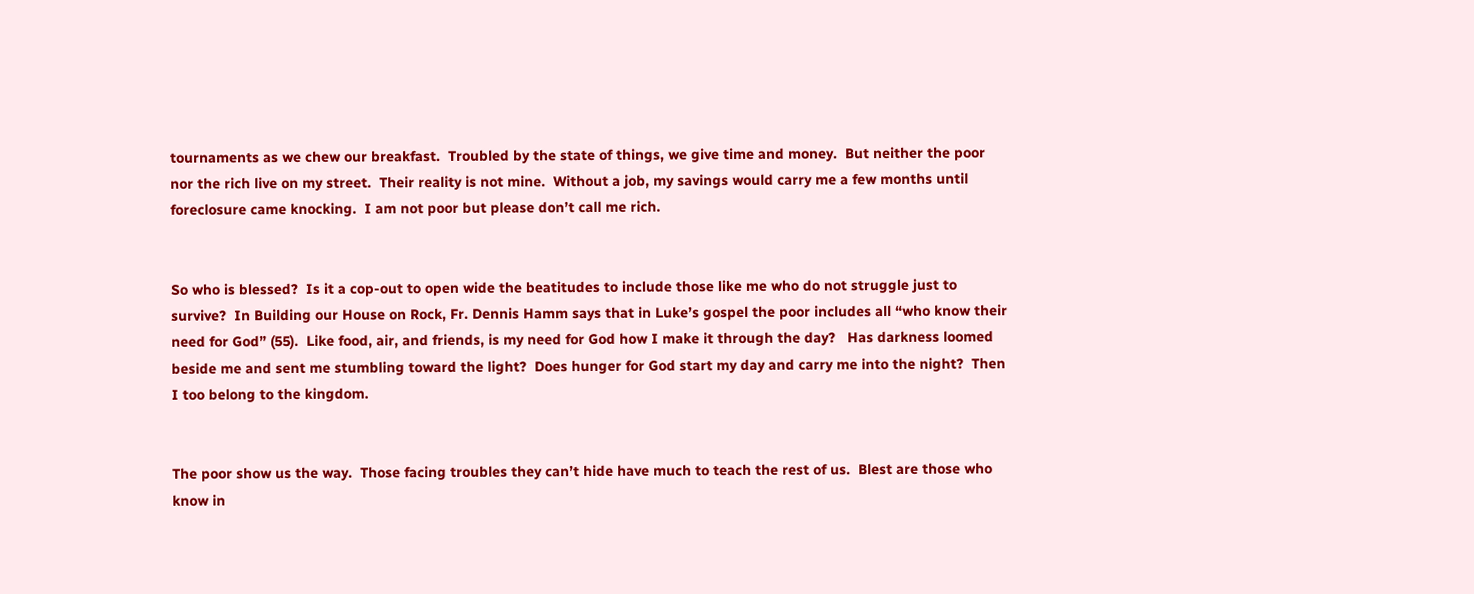tournaments as we chew our breakfast.  Troubled by the state of things, we give time and money.  But neither the poor nor the rich live on my street.  Their reality is not mine.  Without a job, my savings would carry me a few months until foreclosure came knocking.  I am not poor but please don’t call me rich.


So who is blessed?  Is it a cop-out to open wide the beatitudes to include those like me who do not struggle just to survive?  In Building our House on Rock, Fr. Dennis Hamm says that in Luke’s gospel the poor includes all “who know their need for God” (55).  Like food, air, and friends, is my need for God how I make it through the day?   Has darkness loomed beside me and sent me stumbling toward the light?  Does hunger for God start my day and carry me into the night?  Then I too belong to the kingdom.


The poor show us the way.  Those facing troubles they can’t hide have much to teach the rest of us.  Blest are those who know in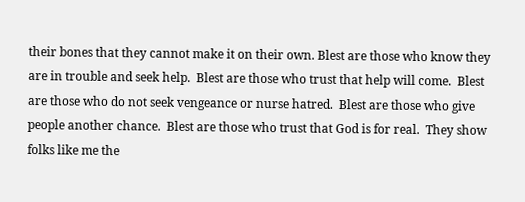their bones that they cannot make it on their own. Blest are those who know they are in trouble and seek help.  Blest are those who trust that help will come.  Blest are those who do not seek vengeance or nurse hatred.  Blest are those who give people another chance.  Blest are those who trust that God is for real.  They show folks like me the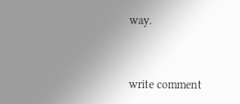way.


write comment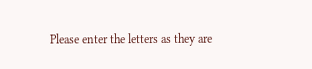Please enter the letters as they are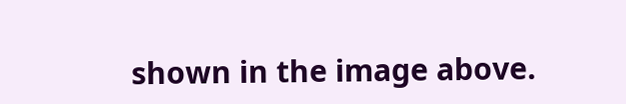shown in the image above.